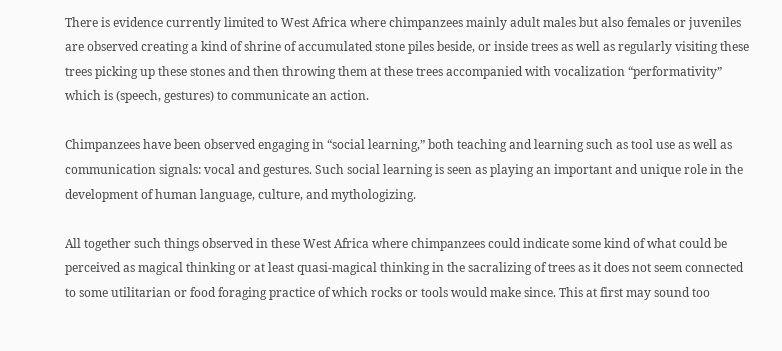There is evidence currently limited to West Africa where chimpanzees mainly adult males but also females or juveniles are observed creating a kind of shrine of accumulated stone piles beside, or inside trees as well as regularly visiting these trees picking up these stones and then throwing them at these trees accompanied with vocalization “performativity” which is (speech, gestures) to communicate an action.

Chimpanzees have been observed engaging in “social learning,” both teaching and learning such as tool use as well as communication signals: vocal and gestures. Such social learning is seen as playing an important and unique role in the development of human language, culture, and mythologizing.

All together such things observed in these West Africa where chimpanzees could indicate some kind of what could be perceived as magical thinking or at least quasi-magical thinking in the sacralizing of trees as it does not seem connected to some utilitarian or food foraging practice of which rocks or tools would make since. This at first may sound too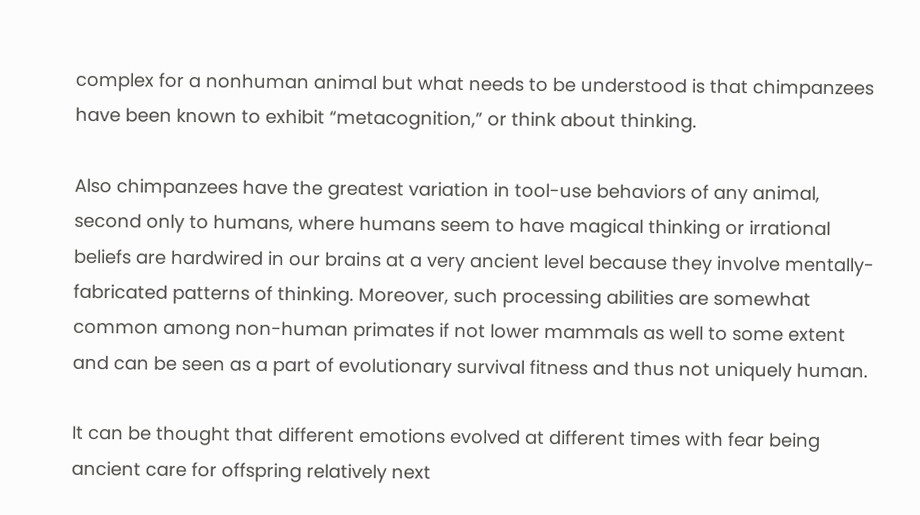complex for a nonhuman animal but what needs to be understood is that chimpanzees have been known to exhibit “metacognition,” or think about thinking.

Also chimpanzees have the greatest variation in tool-use behaviors of any animal, second only to humans, where humans seem to have magical thinking or irrational beliefs are hardwired in our brains at a very ancient level because they involve mentally-fabricated patterns of thinking. Moreover, such processing abilities are somewhat common among non-human primates if not lower mammals as well to some extent and can be seen as a part of evolutionary survival fitness and thus not uniquely human.

It can be thought that different emotions evolved at different times with fear being ancient care for offspring relatively next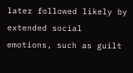later followed likely by extended social emotions, such as guilt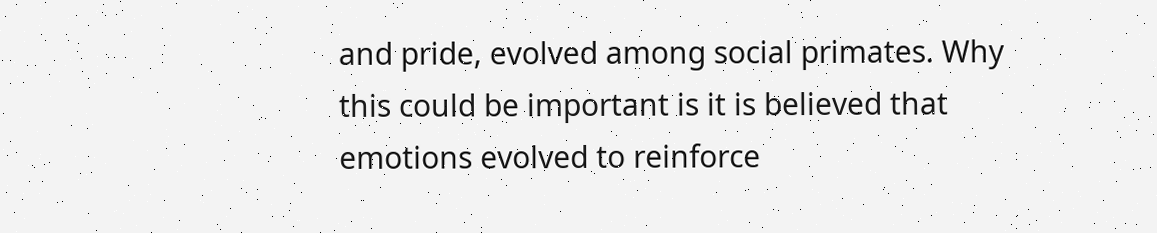and pride, evolved among social primates. Why this could be important is it is believed that emotions evolved to reinforce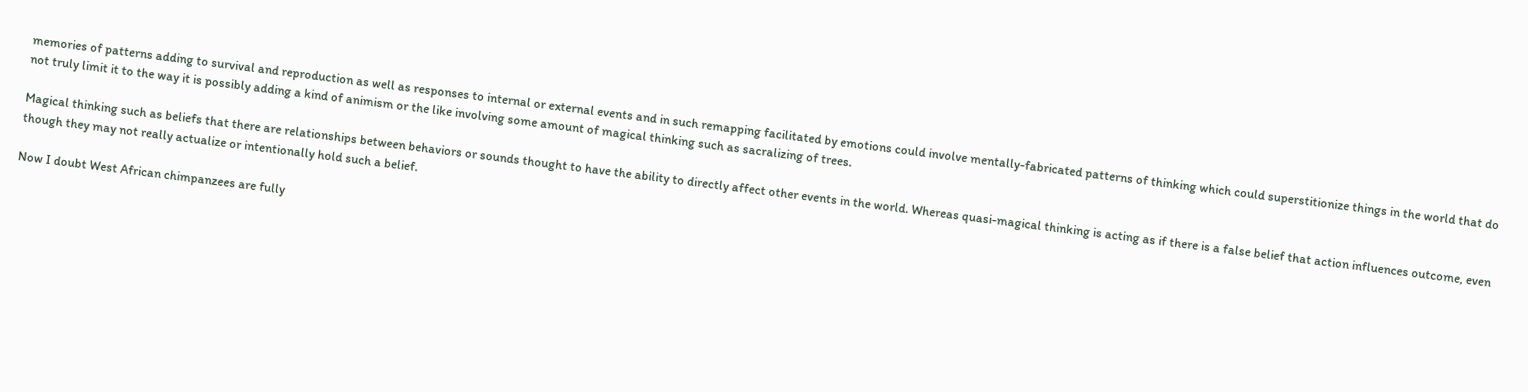memories of patterns adding to survival and reproduction as well as responses to internal or external events and in such remapping facilitated by emotions could involve mentally-fabricated patterns of thinking which could superstitionize things in the world that do not truly limit it to the way it is possibly adding a kind of animism or the like involving some amount of magical thinking such as sacralizing of trees.

Magical thinking such as beliefs that there are relationships between behaviors or sounds thought to have the ability to directly affect other events in the world. Whereas quasi-magical thinking is acting as if there is a false belief that action influences outcome, even though they may not really actualize or intentionally hold such a belief.

Now I doubt West African chimpanzees are fully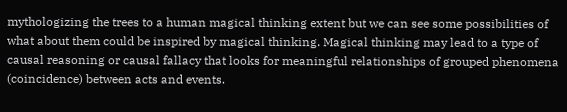mythologizing the trees to a human magical thinking extent but we can see some possibilities of what about them could be inspired by magical thinking. Magical thinking may lead to a type of causal reasoning or causal fallacy that looks for meaningful relationships of grouped phenomena (coincidence) between acts and events.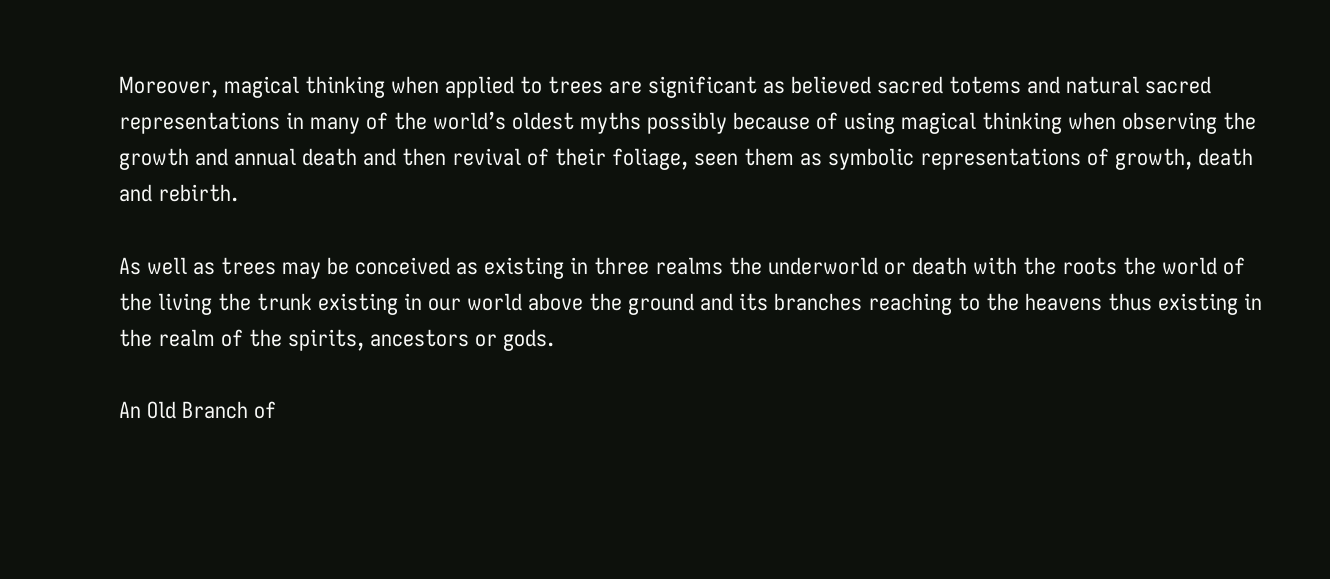Moreover, magical thinking when applied to trees are significant as believed sacred totems and natural sacred representations in many of the world’s oldest myths possibly because of using magical thinking when observing the growth and annual death and then revival of their foliage, seen them as symbolic representations of growth, death and rebirth.

As well as trees may be conceived as existing in three realms the underworld or death with the roots the world of the living the trunk existing in our world above the ground and its branches reaching to the heavens thus existing in the realm of the spirits, ancestors or gods.

An Old Branch of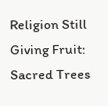Religion Still Giving Fruit: Sacred Trees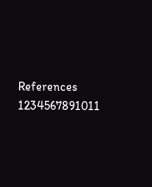References 1234567891011